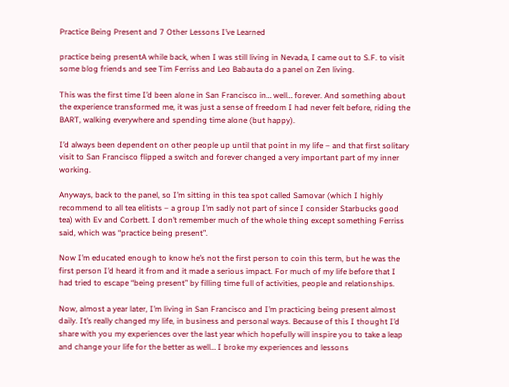Practice Being Present and 7 Other Lessons I’ve Learned

practice being presentA while back, when I was still living in Nevada, I came out to S.F. to visit some blog friends and see Tim Ferriss and Leo Babauta do a panel on Zen living.

This was the first time I’d been alone in San Francisco in… well… forever. And something about the experience transformed me, it was just a sense of freedom I had never felt before, riding the BART, walking everywhere and spending time alone (but happy).

I’d always been dependent on other people up until that point in my life – and that first solitary visit to San Francisco flipped a switch and forever changed a very important part of my inner working.

Anyways, back to the panel, so I’m sitting in this tea spot called Samovar (which I highly recommend to all tea elitists – a group I’m sadly not part of since I consider Starbucks good tea) with Ev and Corbett. I don’t remember much of the whole thing except something Ferriss said, which was “practice being present”.

Now I’m educated enough to know he’s not the first person to coin this term, but he was the first person I’d heard it from and it made a serious impact. For much of my life before that I had tried to escape “being present” by filling time full of activities, people and relationships.

Now, almost a year later, I’m living in San Francisco and I’m practicing being present almost daily. It’s really changed my life, in business and personal ways. Because of this I thought I’d share with you my experiences over the last year which hopefully will inspire you to take a leap and change your life for the better as well… I broke my experiences and lessons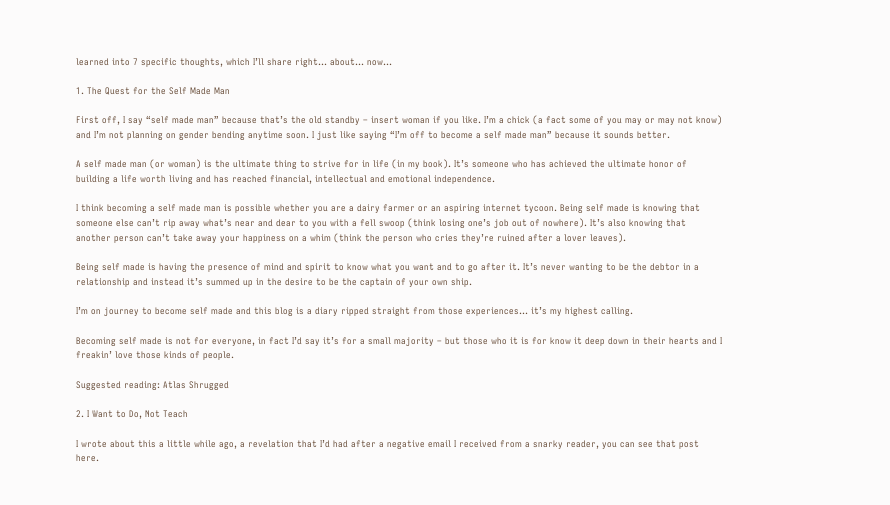learned into 7 specific thoughts, which I’ll share right… about… now…

1. The Quest for the Self Made Man

First off, I say “self made man” because that’s the old standby – insert woman if you like. I’m a chick (a fact some of you may or may not know) and I’m not planning on gender bending anytime soon. I just like saying “I’m off to become a self made man” because it sounds better.

A self made man (or woman) is the ultimate thing to strive for in life (in my book). It’s someone who has achieved the ultimate honor of building a life worth living and has reached financial, intellectual and emotional independence.

I think becoming a self made man is possible whether you are a dairy farmer or an aspiring internet tycoon. Being self made is knowing that someone else can’t rip away what’s near and dear to you with a fell swoop (think losing one’s job out of nowhere). It’s also knowing that another person can’t take away your happiness on a whim (think the person who cries they’re ruined after a lover leaves).

Being self made is having the presence of mind and spirit to know what you want and to go after it. It’s never wanting to be the debtor in a relationship and instead it’s summed up in the desire to be the captain of your own ship.

I’m on journey to become self made and this blog is a diary ripped straight from those experiences… it’s my highest calling.

Becoming self made is not for everyone, in fact I’d say it’s for a small majority – but those who it is for know it deep down in their hearts and I freakin’ love those kinds of people.

Suggested reading: Atlas Shrugged

2. I Want to Do, Not Teach

I wrote about this a little while ago, a revelation that I’d had after a negative email I received from a snarky reader, you can see that post here.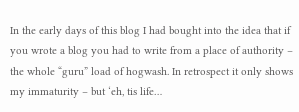In the early days of this blog I had bought into the idea that if you wrote a blog you had to write from a place of authority – the whole “guru” load of hogwash. In retrospect it only shows my immaturity – but ‘eh, tis life…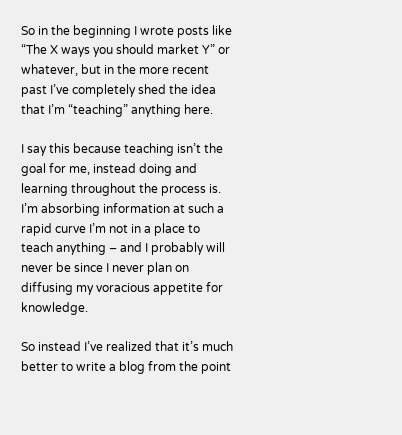So in the beginning I wrote posts like “The X ways you should market Y” or whatever, but in the more recent past I’ve completely shed the idea that I’m “teaching” anything here.

I say this because teaching isn’t the goal for me, instead doing and learning throughout the process is. I’m absorbing information at such a rapid curve I’m not in a place to teach anything – and I probably will never be since I never plan on diffusing my voracious appetite for knowledge.

So instead I’ve realized that it’s much better to write a blog from the point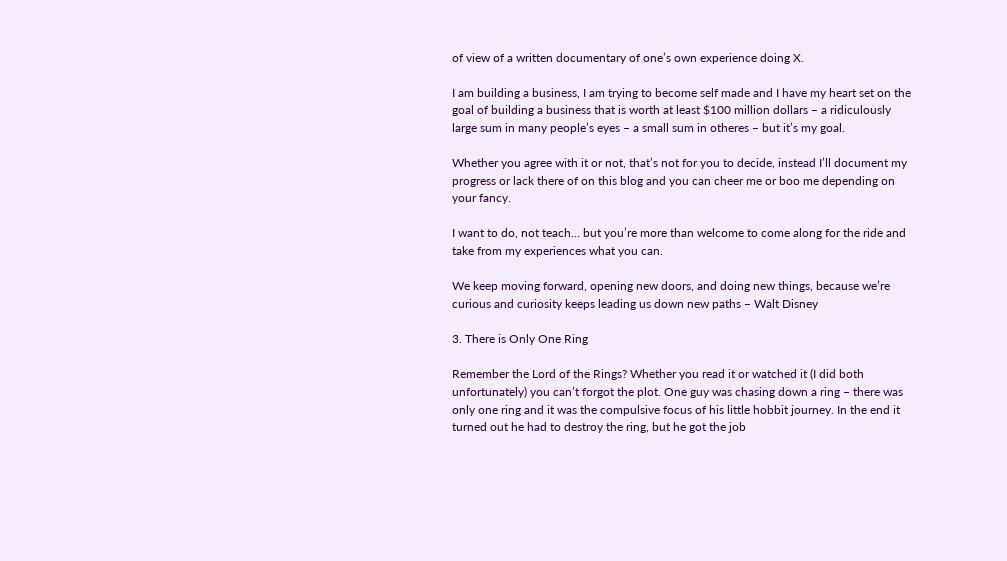of view of a written documentary of one’s own experience doing X.

I am building a business, I am trying to become self made and I have my heart set on the goal of building a business that is worth at least $100 million dollars – a ridiculously large sum in many people’s eyes – a small sum in otheres – but it’s my goal.

Whether you agree with it or not, that’s not for you to decide, instead I’ll document my progress or lack there of on this blog and you can cheer me or boo me depending on your fancy.

I want to do, not teach… but you’re more than welcome to come along for the ride and take from my experiences what you can.

We keep moving forward, opening new doors, and doing new things, because we’re curious and curiosity keeps leading us down new paths – Walt Disney

3. There is Only One Ring

Remember the Lord of the Rings? Whether you read it or watched it (I did both unfortunately) you can’t forgot the plot. One guy was chasing down a ring – there was only one ring and it was the compulsive focus of his little hobbit journey. In the end it turned out he had to destroy the ring, but he got the job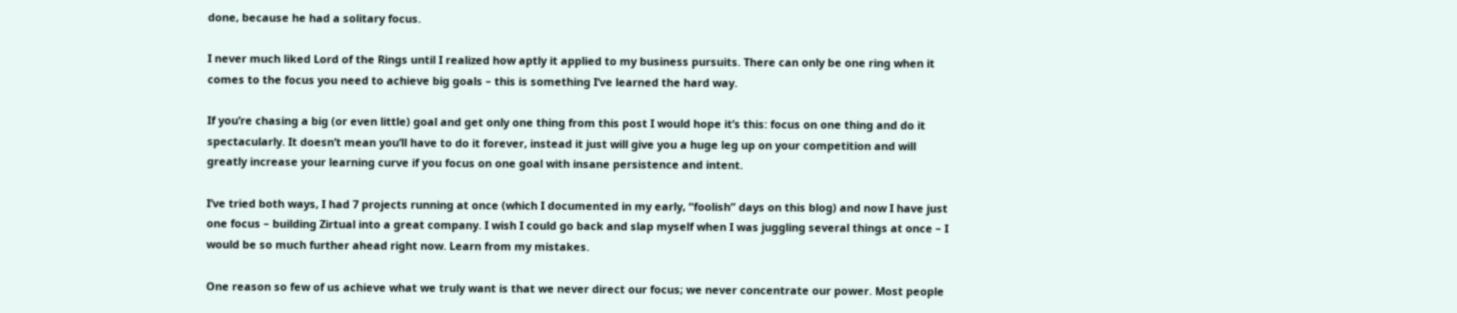done, because he had a solitary focus.

I never much liked Lord of the Rings until I realized how aptly it applied to my business pursuits. There can only be one ring when it comes to the focus you need to achieve big goals – this is something I’ve learned the hard way.

If you’re chasing a big (or even little) goal and get only one thing from this post I would hope it’s this: focus on one thing and do it spectacularly. It doesn’t mean you’ll have to do it forever, instead it just will give you a huge leg up on your competition and will greatly increase your learning curve if you focus on one goal with insane persistence and intent.

I’ve tried both ways, I had 7 projects running at once (which I documented in my early, “foolish” days on this blog) and now I have just one focus – building Zirtual into a great company. I wish I could go back and slap myself when I was juggling several things at once – I would be so much further ahead right now. Learn from my mistakes.

One reason so few of us achieve what we truly want is that we never direct our focus; we never concentrate our power. Most people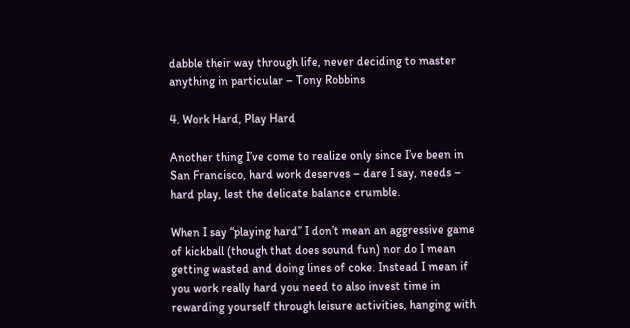dabble their way through life, never deciding to master anything in particular – Tony Robbins

4. Work Hard, Play Hard

Another thing I’ve come to realize only since I’ve been in San Francisco, hard work deserves – dare I say, needs – hard play, lest the delicate balance crumble.

When I say “playing hard” I don’t mean an aggressive game of kickball (though that does sound fun) nor do I mean getting wasted and doing lines of coke. Instead I mean if you work really hard you need to also invest time in rewarding yourself through leisure activities, hanging with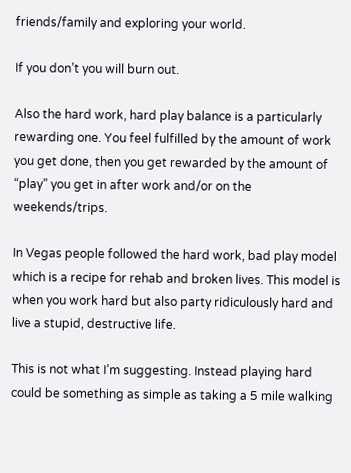friends/family and exploring your world.

If you don’t you will burn out.

Also the hard work, hard play balance is a particularly rewarding one. You feel fulfilled by the amount of work you get done, then you get rewarded by the amount of “play” you get in after work and/or on the weekends/trips.

In Vegas people followed the hard work, bad play model which is a recipe for rehab and broken lives. This model is when you work hard but also party ridiculously hard and live a stupid, destructive life.

This is not what I’m suggesting. Instead playing hard could be something as simple as taking a 5 mile walking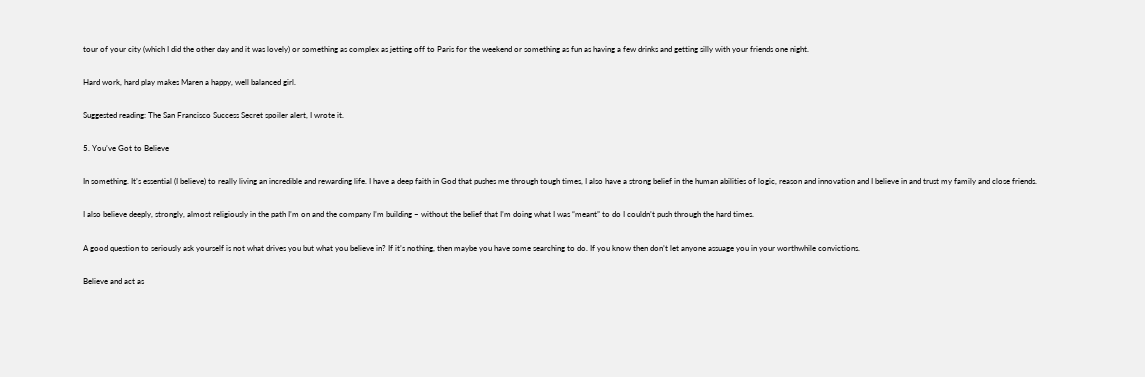tour of your city (which I did the other day and it was lovely) or something as complex as jetting off to Paris for the weekend or something as fun as having a few drinks and getting silly with your friends one night.

Hard work, hard play makes Maren a happy, well balanced girl.

Suggested reading: The San Francisco Success Secret spoiler alert, I wrote it.

5. You’ve Got to Believe

In something. It’s essential (I believe) to really living an incredible and rewarding life. I have a deep faith in God that pushes me through tough times, I also have a strong belief in the human abilities of logic, reason and innovation and I believe in and trust my family and close friends.

I also believe deeply, strongly, almost religiously in the path I’m on and the company I’m building – without the belief that I’m doing what I was “meant” to do I couldn’t push through the hard times.

A good question to seriously ask yourself is not what drives you but what you believe in? If it’s nothing, then maybe you have some searching to do. If you know then don’t let anyone assuage you in your worthwhile convictions.

Believe and act as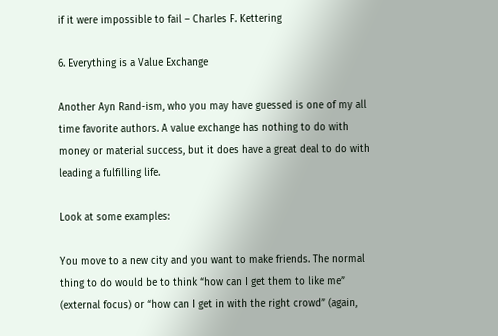if it were impossible to fail – Charles F. Kettering

6. Everything is a Value Exchange

Another Ayn Rand-ism, who you may have guessed is one of my all time favorite authors. A value exchange has nothing to do with money or material success, but it does have a great deal to do with leading a fulfilling life.

Look at some examples:

You move to a new city and you want to make friends. The normal thing to do would be to think “how can I get them to like me” (external focus) or “how can I get in with the right crowd” (again,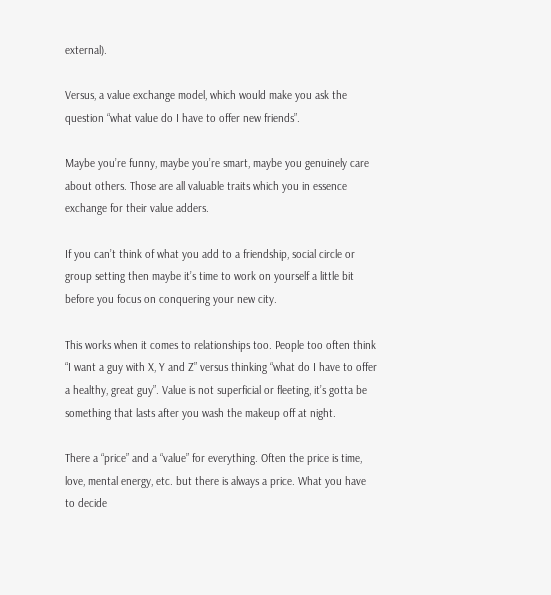external).

Versus, a value exchange model, which would make you ask the question “what value do I have to offer new friends”.

Maybe you’re funny, maybe you’re smart, maybe you genuinely care about others. Those are all valuable traits which you in essence exchange for their value adders.

If you can’t think of what you add to a friendship, social circle or group setting then maybe it’s time to work on yourself a little bit before you focus on conquering your new city.

This works when it comes to relationships too. People too often think “I want a guy with X, Y and Z” versus thinking “what do I have to offer a healthy, great guy”. Value is not superficial or fleeting, it’s gotta be something that lasts after you wash the makeup off at night.

There a “price” and a “value” for everything. Often the price is time, love, mental energy, etc. but there is always a price. What you have to decide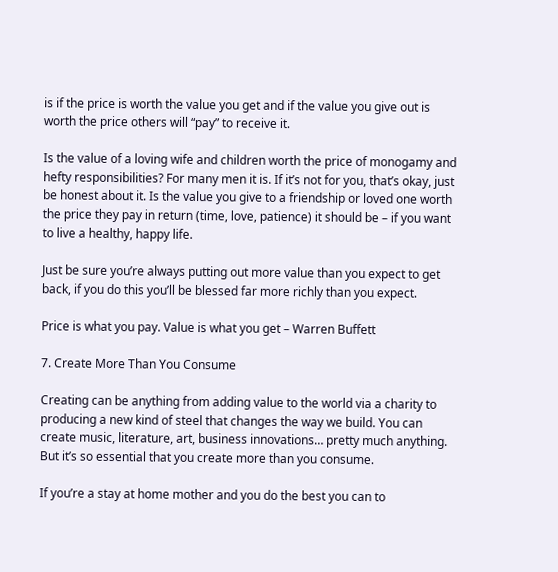is if the price is worth the value you get and if the value you give out is worth the price others will “pay” to receive it.

Is the value of a loving wife and children worth the price of monogamy and hefty responsibilities? For many men it is. If it’s not for you, that’s okay, just be honest about it. Is the value you give to a friendship or loved one worth the price they pay in return (time, love, patience) it should be – if you want to live a healthy, happy life.

Just be sure you’re always putting out more value than you expect to get back, if you do this you’ll be blessed far more richly than you expect.

Price is what you pay. Value is what you get – Warren Buffett

7. Create More Than You Consume

Creating can be anything from adding value to the world via a charity to producing a new kind of steel that changes the way we build. You can create music, literature, art, business innovations… pretty much anything. But it’s so essential that you create more than you consume.

If you’re a stay at home mother and you do the best you can to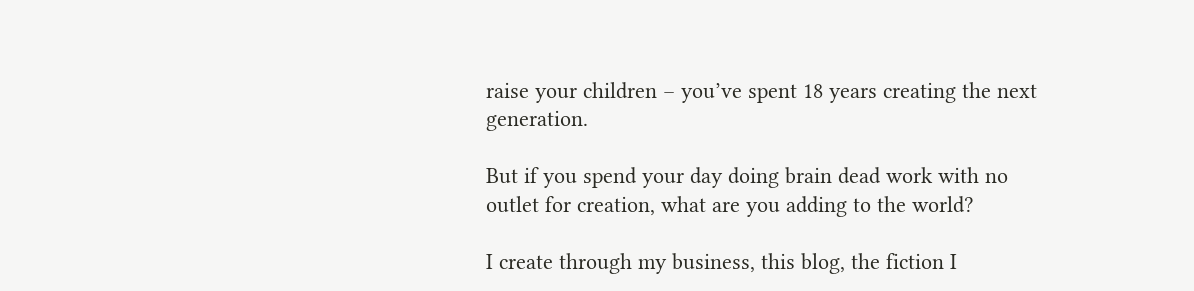raise your children – you’ve spent 18 years creating the next generation.

But if you spend your day doing brain dead work with no outlet for creation, what are you adding to the world?

I create through my business, this blog, the fiction I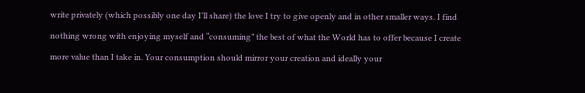write privately (which possibly one day I’ll share) the love I try to give openly and in other smaller ways. I find nothing wrong with enjoying myself and “consuming” the best of what the World has to offer because I create more value than I take in. Your consumption should mirror your creation and ideally your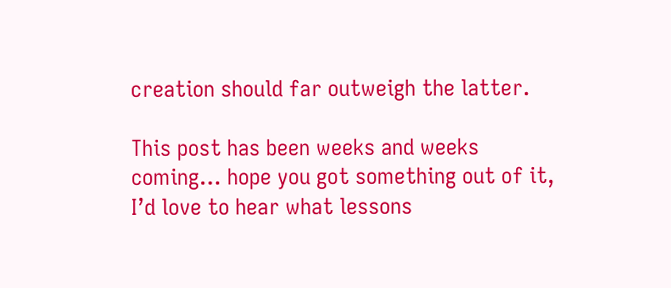creation should far outweigh the latter.

This post has been weeks and weeks coming… hope you got something out of it, I’d love to hear what lessons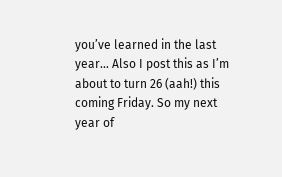you’ve learned in the last year… Also I post this as I’m about to turn 26 (aah!) this coming Friday. So my next year of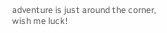adventure is just around the corner, wish me luck!